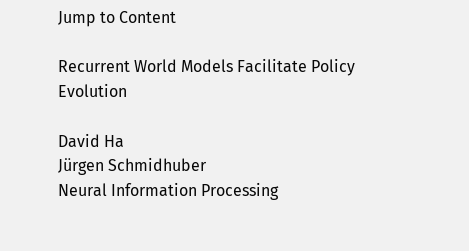Jump to Content

Recurrent World Models Facilitate Policy Evolution

David Ha
Jürgen Schmidhuber
Neural Information Processing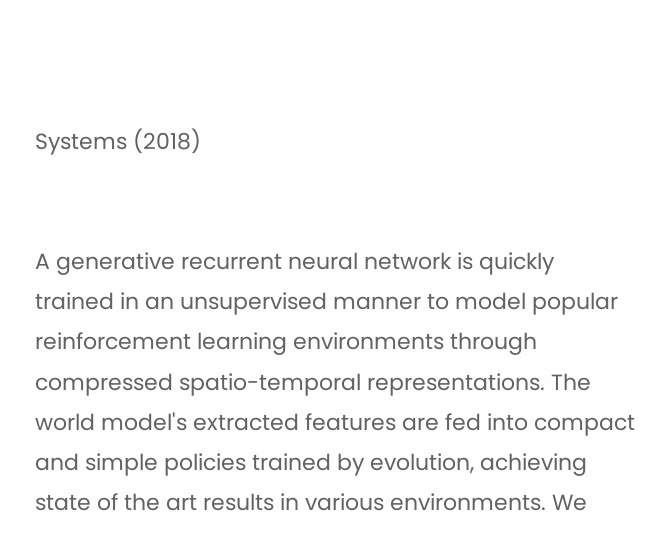Systems (2018)


A generative recurrent neural network is quickly trained in an unsupervised manner to model popular reinforcement learning environments through compressed spatio-temporal representations. The world model's extracted features are fed into compact and simple policies trained by evolution, achieving state of the art results in various environments. We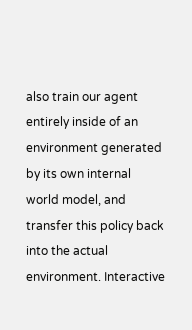also train our agent entirely inside of an environment generated by its own internal world model, and transfer this policy back into the actual environment. Interactive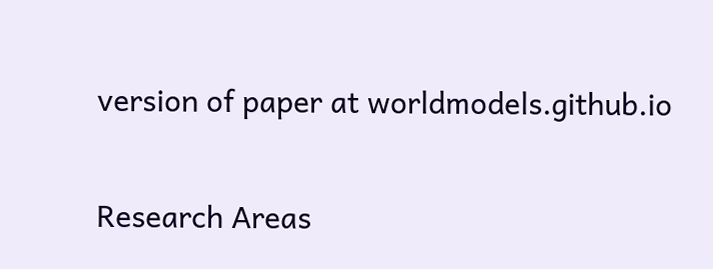version of paper at worldmodels.github.io

Research Areas